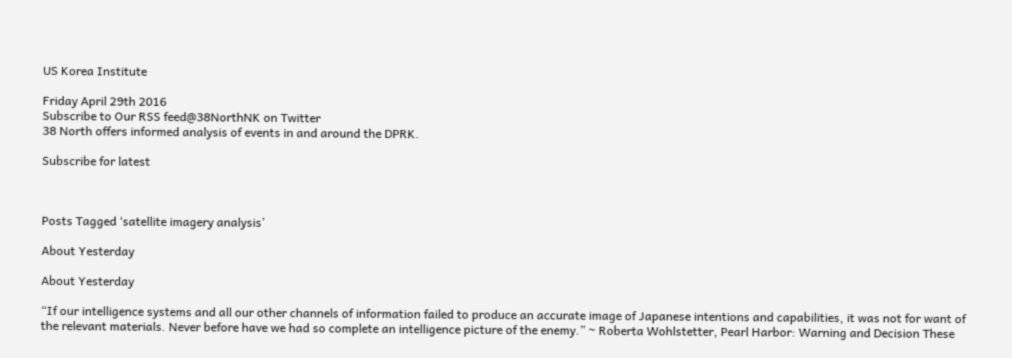US Korea Institute

Friday April 29th 2016
Subscribe to Our RSS feed@38NorthNK on Twitter
38 North offers informed analysis of events in and around the DPRK.

Subscribe for latest



Posts Tagged ‘satellite imagery analysis’

About Yesterday

About Yesterday

“If our intelligence systems and all our other channels of information failed to produce an accurate image of Japanese intentions and capabilities, it was not for want of the relevant materials. Never before have we had so complete an intelligence picture of the enemy.” ~ Roberta Wohlstetter, Pearl Harbor: Warning and Decision These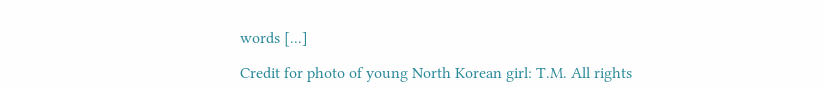words [...]

Credit for photo of young North Korean girl: T.M. All rights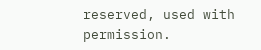reserved, used with permission.